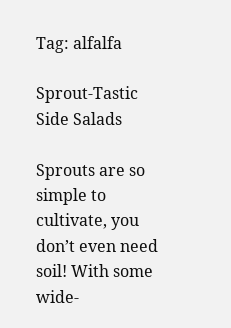Tag: alfalfa

Sprout-Tastic Side Salads

Sprouts are so simple to cultivate, you don’t even need soil! With some wide-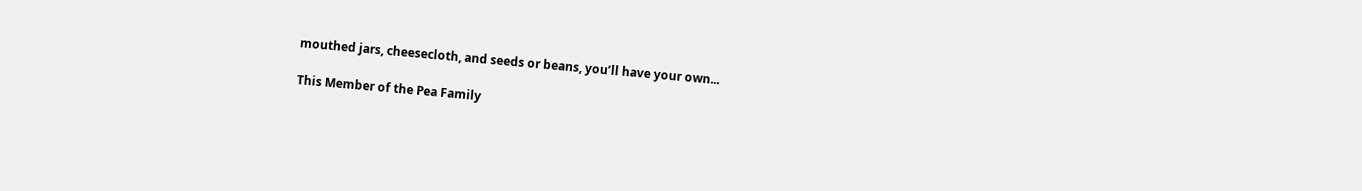mouthed jars, cheesecloth, and seeds or beans, you’ll have your own...

This Member of the Pea Family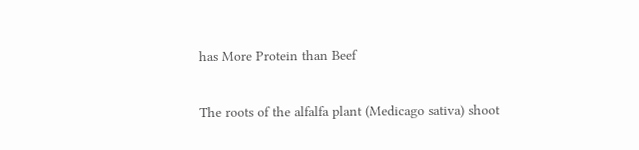has More Protein than Beef

The roots of the alfalfa plant (Medicago sativa) shoot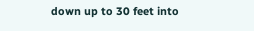down up to 30 feet into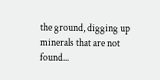the ground, digging up minerals that are not found...